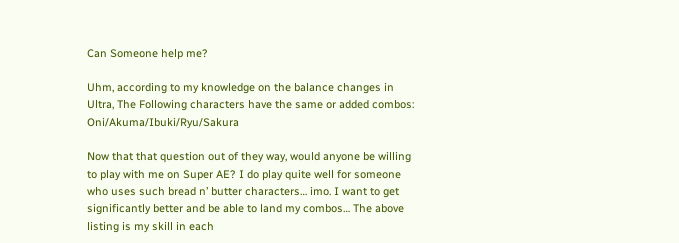Can Someone help me?

Uhm, according to my knowledge on the balance changes in Ultra, The Following characters have the same or added combos: Oni/Akuma/Ibuki/Ryu/Sakura

Now that that question out of they way, would anyone be willing to play with me on Super AE? I do play quite well for someone who uses such bread n’ butter characters… imo. I want to get significantly better and be able to land my combos… The above listing is my skill in each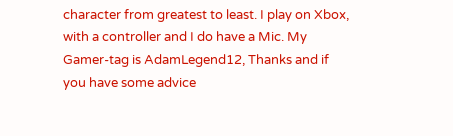character from greatest to least. I play on Xbox, with a controller and I do have a Mic. My Gamer-tag is AdamLegend12, Thanks and if you have some advice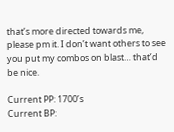that’s more directed towards me, please pm it. I don’t want others to see you put my combos on blast… that’d be nice.

Current PP: 1700’s
Current BP: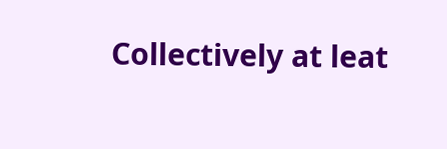Collectively at leat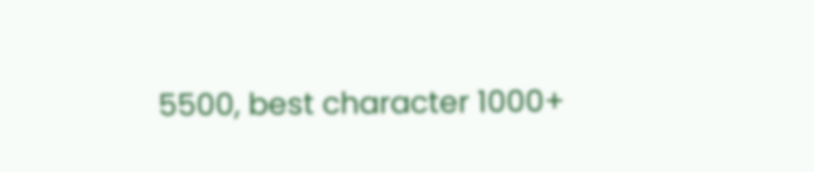5500, best character 1000+